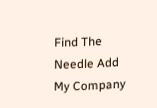Find The Needle Add My Company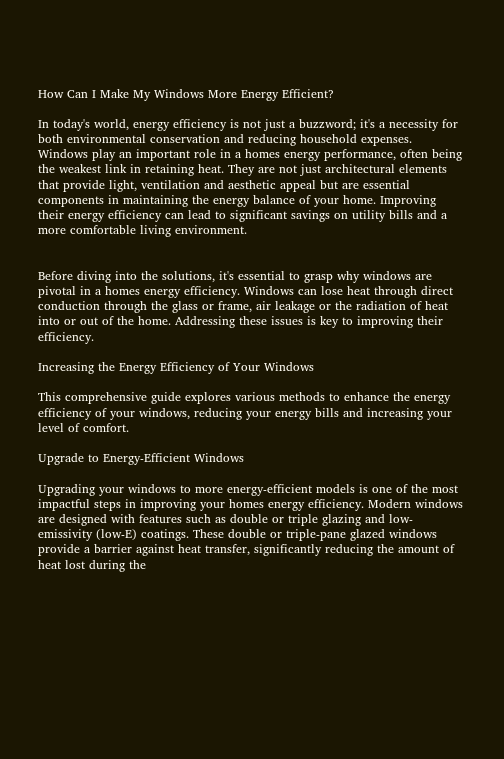How Can I Make My Windows More Energy Efficient?

In today's world, energy efficiency is not just a buzzword; it's a necessity for both environmental conservation and reducing household expenses. Windows play an important role in a homes energy performance, often being the weakest link in retaining heat. They are not just architectural elements that provide light, ventilation and aesthetic appeal but are essential components in maintaining the energy balance of your home. Improving their energy efficiency can lead to significant savings on utility bills and a more comfortable living environment.


Before diving into the solutions, it's essential to grasp why windows are pivotal in a homes energy efficiency. Windows can lose heat through direct conduction through the glass or frame, air leakage or the radiation of heat into or out of the home. Addressing these issues is key to improving their efficiency.

Increasing the Energy Efficiency of Your Windows

This comprehensive guide explores various methods to enhance the energy efficiency of your windows, reducing your energy bills and increasing your level of comfort.

Upgrade to Energy-Efficient Windows

Upgrading your windows to more energy-efficient models is one of the most impactful steps in improving your homes energy efficiency. Modern windows are designed with features such as double or triple glazing and low-emissivity (low-E) coatings. These double or triple-pane glazed windows provide a barrier against heat transfer, significantly reducing the amount of heat lost during the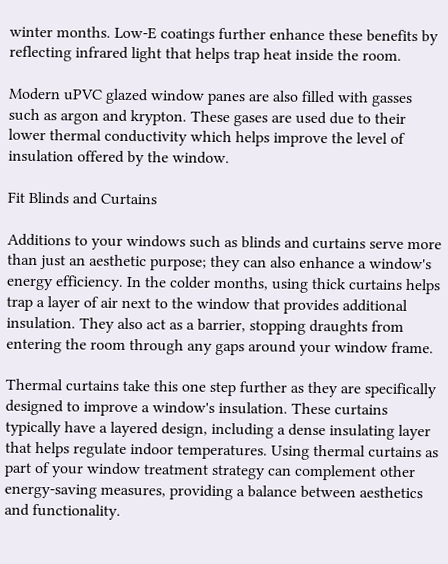winter months. Low-E coatings further enhance these benefits by reflecting infrared light that helps trap heat inside the room.

Modern uPVC glazed window panes are also filled with gasses such as argon and krypton. These gases are used due to their lower thermal conductivity which helps improve the level of insulation offered by the window.

Fit Blinds and Curtains

Additions to your windows such as blinds and curtains serve more than just an aesthetic purpose; they can also enhance a window's energy efficiency. In the colder months, using thick curtains helps trap a layer of air next to the window that provides additional insulation. They also act as a barrier, stopping draughts from entering the room through any gaps around your window frame.

Thermal curtains take this one step further as they are specifically designed to improve a window's insulation. These curtains typically have a layered design, including a dense insulating layer that helps regulate indoor temperatures. Using thermal curtains as part of your window treatment strategy can complement other energy-saving measures, providing a balance between aesthetics and functionality.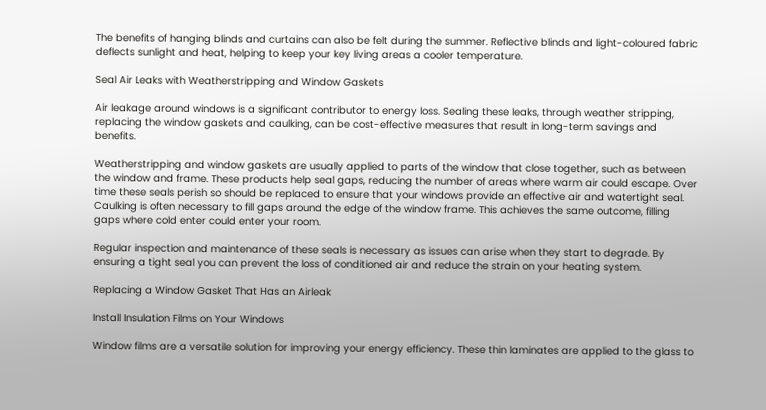The benefits of hanging blinds and curtains can also be felt during the summer. Reflective blinds and light-coloured fabric deflects sunlight and heat, helping to keep your key living areas a cooler temperature.

Seal Air Leaks with Weatherstripping and Window Gaskets

Air leakage around windows is a significant contributor to energy loss. Sealing these leaks, through weather stripping, replacing the window gaskets and caulking, can be cost-effective measures that result in long-term savings and benefits.

Weatherstripping and window gaskets are usually applied to parts of the window that close together, such as between the window and frame. These products help seal gaps, reducing the number of areas where warm air could escape. Over time these seals perish so should be replaced to ensure that your windows provide an effective air and watertight seal. Caulking is often necessary to fill gaps around the edge of the window frame. This achieves the same outcome, filling gaps where cold enter could enter your room.

Regular inspection and maintenance of these seals is necessary as issues can arise when they start to degrade. By ensuring a tight seal you can prevent the loss of conditioned air and reduce the strain on your heating system.

Replacing a Window Gasket That Has an Airleak

Install Insulation Films on Your Windows

Window films are a versatile solution for improving your energy efficiency. These thin laminates are applied to the glass to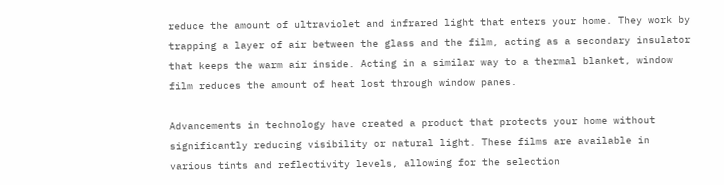reduce the amount of ultraviolet and infrared light that enters your home. They work by trapping a layer of air between the glass and the film, acting as a secondary insulator that keeps the warm air inside. Acting in a similar way to a thermal blanket, window film reduces the amount of heat lost through window panes.

Advancements in technology have created a product that protects your home without significantly reducing visibility or natural light. These films are available in various tints and reflectivity levels, allowing for the selection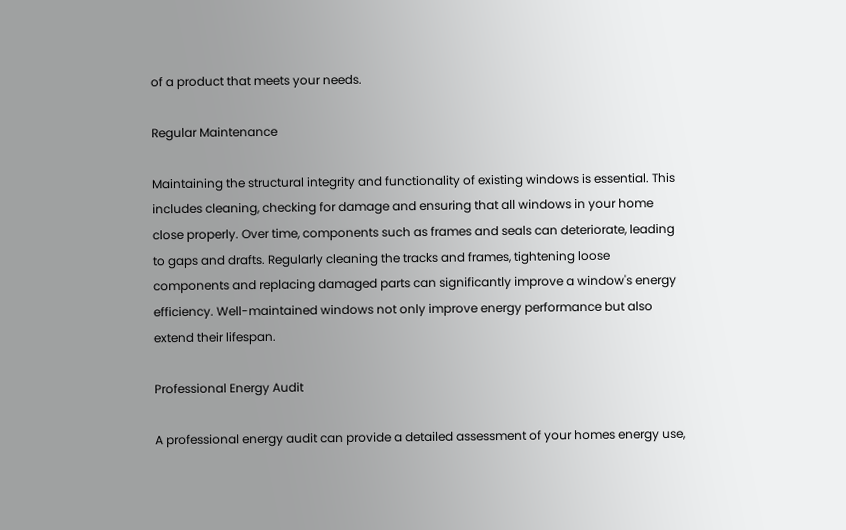of a product that meets your needs.

Regular Maintenance

Maintaining the structural integrity and functionality of existing windows is essential. This includes cleaning, checking for damage and ensuring that all windows in your home close properly. Over time, components such as frames and seals can deteriorate, leading to gaps and drafts. Regularly cleaning the tracks and frames, tightening loose components and replacing damaged parts can significantly improve a window's energy efficiency. Well-maintained windows not only improve energy performance but also extend their lifespan.

Professional Energy Audit

A professional energy audit can provide a detailed assessment of your homes energy use,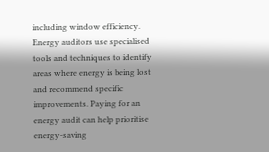including window efficiency. Energy auditors use specialised tools and techniques to identify areas where energy is being lost and recommend specific improvements. Paying for an energy audit can help prioritise energy-saving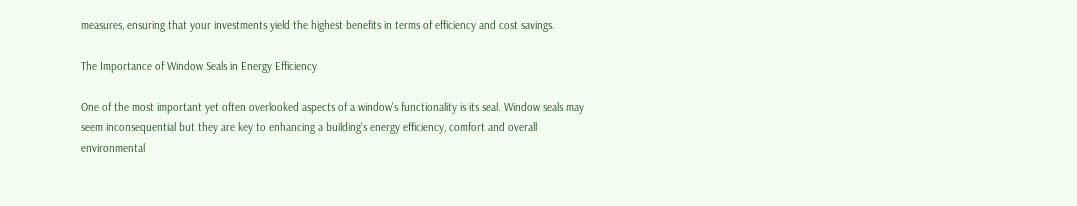measures, ensuring that your investments yield the highest benefits in terms of efficiency and cost savings.

The Importance of Window Seals in Energy Efficiency

One of the most important yet often overlooked aspects of a window's functionality is its seal. Window seals may seem inconsequential but they are key to enhancing a building's energy efficiency, comfort and overall environmental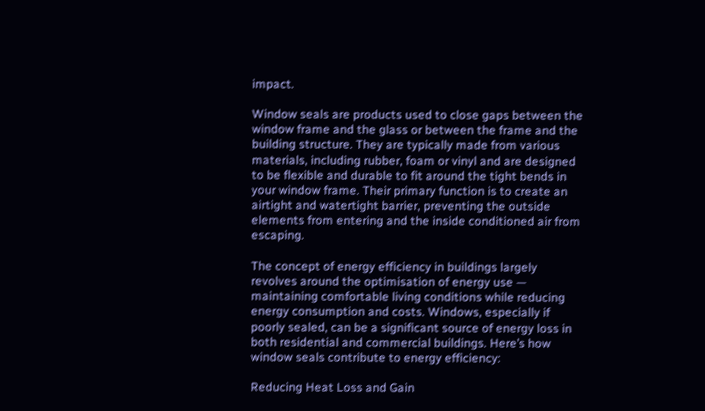impact.

Window seals are products used to close gaps between the window frame and the glass or between the frame and the building structure. They are typically made from various materials, including rubber, foam or vinyl and are designed to be flexible and durable to fit around the tight bends in your window frame. Their primary function is to create an airtight and watertight barrier, preventing the outside elements from entering and the inside conditioned air from escaping.

The concept of energy efficiency in buildings largely revolves around the optimisation of energy use — maintaining comfortable living conditions while reducing energy consumption and costs. Windows, especially if poorly sealed, can be a significant source of energy loss in both residential and commercial buildings. Here’s how window seals contribute to energy efficiency:

Reducing Heat Loss and Gain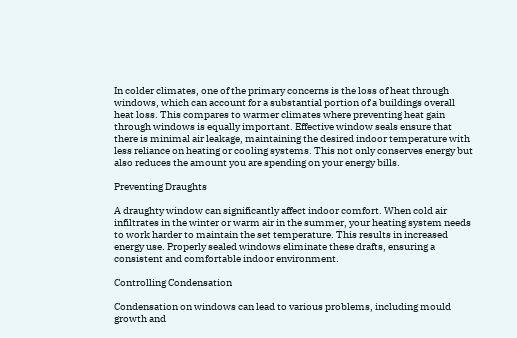In colder climates, one of the primary concerns is the loss of heat through windows, which can account for a substantial portion of a buildings overall heat loss. This compares to warmer climates where preventing heat gain through windows is equally important. Effective window seals ensure that there is minimal air leakage, maintaining the desired indoor temperature with less reliance on heating or cooling systems. This not only conserves energy but also reduces the amount you are spending on your energy bills.

Preventing Draughts

A draughty window can significantly affect indoor comfort. When cold air infiltrates in the winter or warm air in the summer, your heating system needs to work harder to maintain the set temperature. This results in increased energy use. Properly sealed windows eliminate these drafts, ensuring a consistent and comfortable indoor environment.

Controlling Condensation

Condensation on windows can lead to various problems, including mould growth and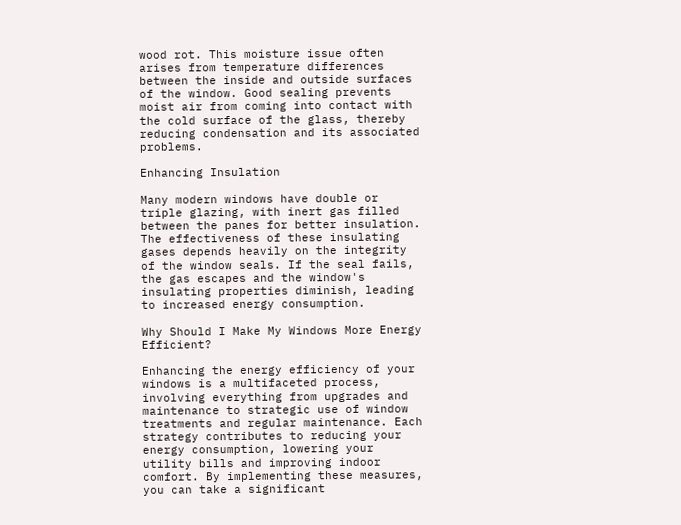wood rot. This moisture issue often arises from temperature differences between the inside and outside surfaces of the window. Good sealing prevents moist air from coming into contact with the cold surface of the glass, thereby reducing condensation and its associated problems.

Enhancing Insulation

Many modern windows have double or triple glazing, with inert gas filled between the panes for better insulation. The effectiveness of these insulating gases depends heavily on the integrity of the window seals. If the seal fails, the gas escapes and the window's insulating properties diminish, leading to increased energy consumption.

Why Should I Make My Windows More Energy Efficient?

Enhancing the energy efficiency of your windows is a multifaceted process, involving everything from upgrades and maintenance to strategic use of window treatments and regular maintenance. Each strategy contributes to reducing your energy consumption, lowering your utility bills and improving indoor comfort. By implementing these measures, you can take a significant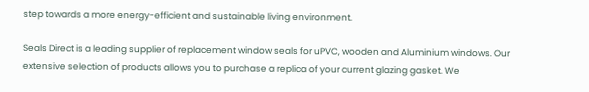step towards a more energy-efficient and sustainable living environment.

Seals Direct is a leading supplier of replacement window seals for uPVC, wooden and Aluminium windows. Our extensive selection of products allows you to purchase a replica of your current glazing gasket. We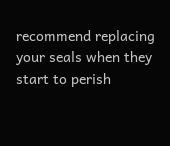recommend replacing your seals when they start to perish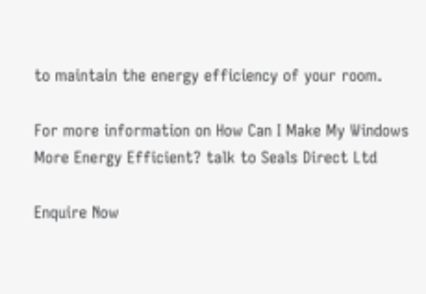to maintain the energy efficiency of your room.

For more information on How Can I Make My Windows More Energy Efficient? talk to Seals Direct Ltd

Enquire Now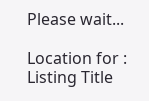Please wait...

Location for : Listing Title